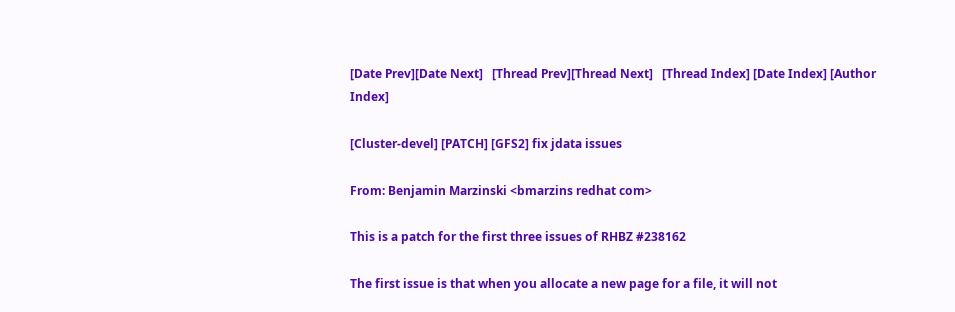[Date Prev][Date Next]   [Thread Prev][Thread Next]   [Thread Index] [Date Index] [Author Index]

[Cluster-devel] [PATCH] [GFS2] fix jdata issues

From: Benjamin Marzinski <bmarzins redhat com>

This is a patch for the first three issues of RHBZ #238162

The first issue is that when you allocate a new page for a file, it will not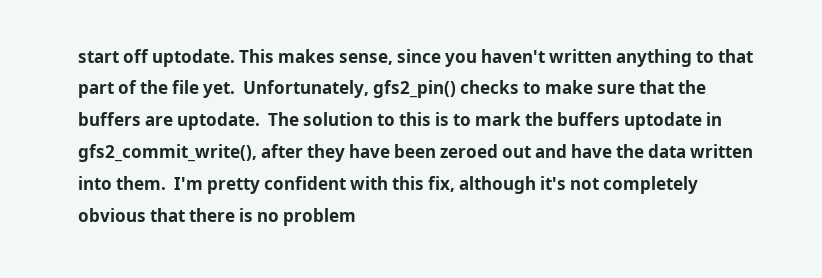start off uptodate. This makes sense, since you haven't written anything to that
part of the file yet.  Unfortunately, gfs2_pin() checks to make sure that the
buffers are uptodate.  The solution to this is to mark the buffers uptodate in
gfs2_commit_write(), after they have been zeroed out and have the data written
into them.  I'm pretty confident with this fix, although it's not completely
obvious that there is no problem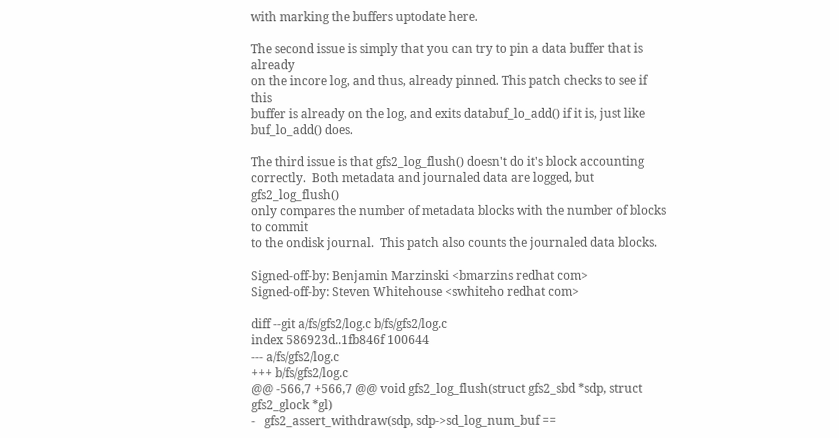with marking the buffers uptodate here.

The second issue is simply that you can try to pin a data buffer that is already
on the incore log, and thus, already pinned. This patch checks to see if this
buffer is already on the log, and exits databuf_lo_add() if it is, just like
buf_lo_add() does.

The third issue is that gfs2_log_flush() doesn't do it's block accounting
correctly.  Both metadata and journaled data are logged, but gfs2_log_flush()
only compares the number of metadata blocks with the number of blocks to commit
to the ondisk journal.  This patch also counts the journaled data blocks.

Signed-off-by: Benjamin Marzinski <bmarzins redhat com>
Signed-off-by: Steven Whitehouse <swhiteho redhat com>

diff --git a/fs/gfs2/log.c b/fs/gfs2/log.c
index 586923d..1fb846f 100644
--- a/fs/gfs2/log.c
+++ b/fs/gfs2/log.c
@@ -566,7 +566,7 @@ void gfs2_log_flush(struct gfs2_sbd *sdp, struct gfs2_glock *gl)
-   gfs2_assert_withdraw(sdp, sdp->sd_log_num_buf ==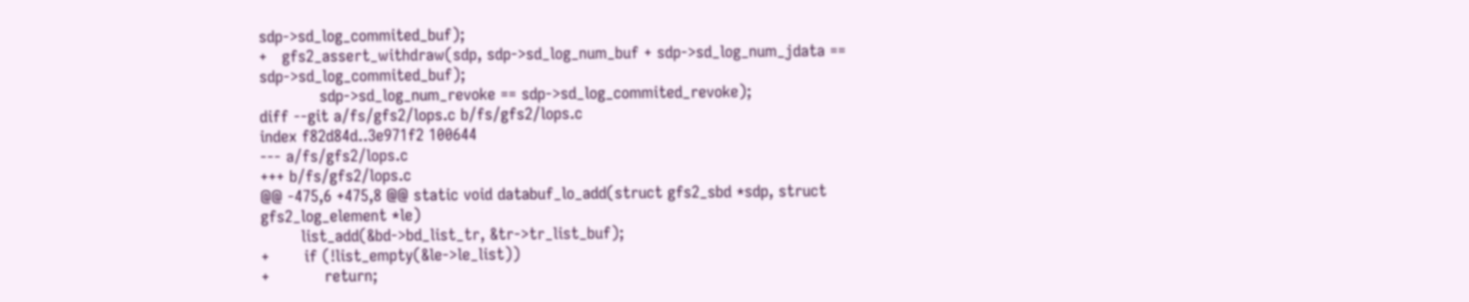sdp->sd_log_commited_buf);
+   gfs2_assert_withdraw(sdp, sdp->sd_log_num_buf + sdp->sd_log_num_jdata == sdp->sd_log_commited_buf);
            sdp->sd_log_num_revoke == sdp->sd_log_commited_revoke);
diff --git a/fs/gfs2/lops.c b/fs/gfs2/lops.c
index f82d84d..3e971f2 100644
--- a/fs/gfs2/lops.c
+++ b/fs/gfs2/lops.c
@@ -475,6 +475,8 @@ static void databuf_lo_add(struct gfs2_sbd *sdp, struct gfs2_log_element *le)
        list_add(&bd->bd_list_tr, &tr->tr_list_buf);
+       if (!list_empty(&le->le_list))
+           return;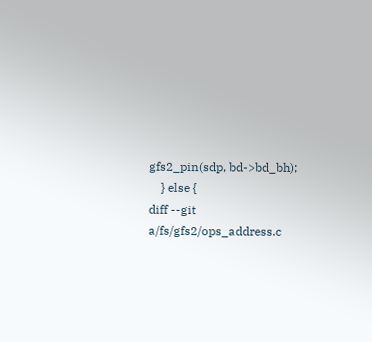gfs2_pin(sdp, bd->bd_bh);
    } else {
diff --git a/fs/gfs2/ops_address.c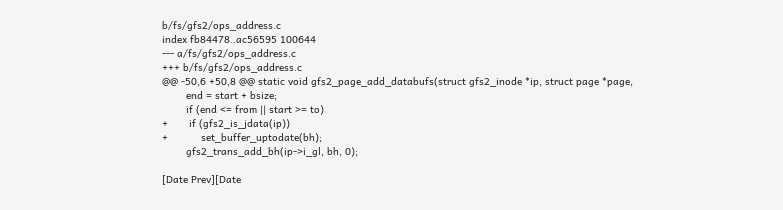b/fs/gfs2/ops_address.c
index fb84478..ac56595 100644
--- a/fs/gfs2/ops_address.c
+++ b/fs/gfs2/ops_address.c
@@ -50,6 +50,8 @@ static void gfs2_page_add_databufs(struct gfs2_inode *ip, struct page *page,
        end = start + bsize;
        if (end <= from || start >= to)
+       if (gfs2_is_jdata(ip))
+           set_buffer_uptodate(bh);
        gfs2_trans_add_bh(ip->i_gl, bh, 0);

[Date Prev][Date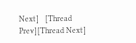Next]   [Thread Prev][Thread Next]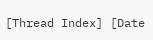[Thread Index] [Date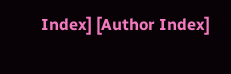Index] [Author Index]